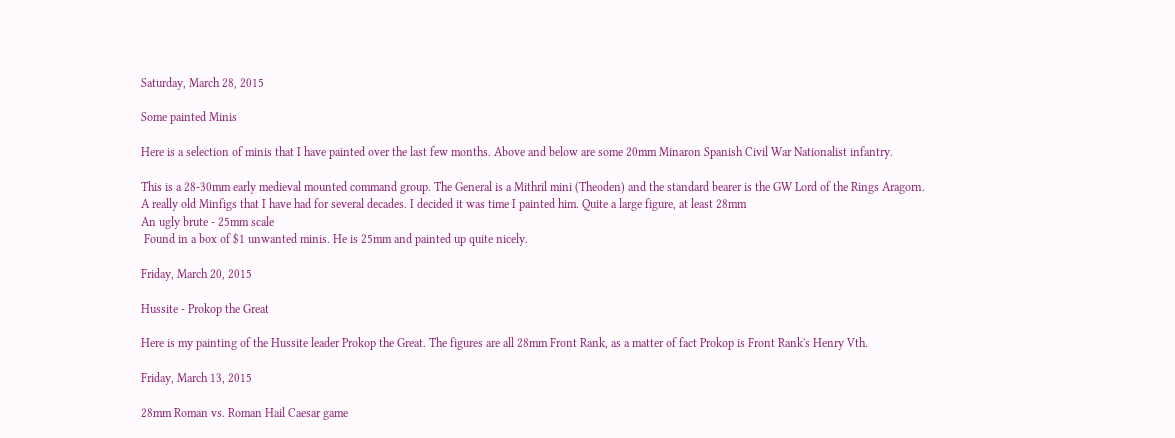Saturday, March 28, 2015

Some painted Minis

Here is a selection of minis that I have painted over the last few months. Above and below are some 20mm Minaron Spanish Civil War Nationalist infantry.

This is a 28-30mm early medieval mounted command group. The General is a Mithril mini (Theoden) and the standard bearer is the GW Lord of the Rings Aragorn.
A really old Minfigs that I have had for several decades. I decided it was time I painted him. Quite a large figure, at least 28mm
An ugly brute - 25mm scale
 Found in a box of $1 unwanted minis. He is 25mm and painted up quite nicely.

Friday, March 20, 2015

Hussite - Prokop the Great

Here is my painting of the Hussite leader Prokop the Great. The figures are all 28mm Front Rank, as a matter of fact Prokop is Front Rank's Henry Vth.

Friday, March 13, 2015

28mm Roman vs. Roman Hail Caesar game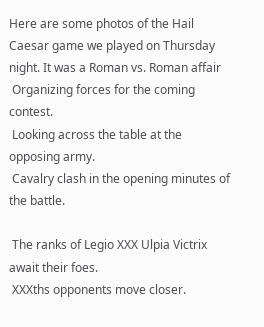Here are some photos of the Hail Caesar game we played on Thursday night. It was a Roman vs. Roman affair
 Organizing forces for the coming contest.
 Looking across the table at the opposing army.
 Cavalry clash in the opening minutes of the battle.

 The ranks of Legio XXX Ulpia Victrix await their foes.
 XXXths opponents move closer.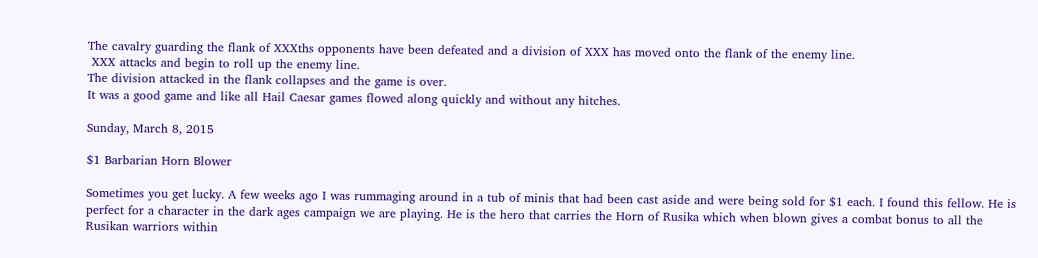The cavalry guarding the flank of XXXths opponents have been defeated and a division of XXX has moved onto the flank of the enemy line.
 XXX attacks and begin to roll up the enemy line.
The division attacked in the flank collapses and the game is over.
It was a good game and like all Hail Caesar games flowed along quickly and without any hitches.

Sunday, March 8, 2015

$1 Barbarian Horn Blower

Sometimes you get lucky. A few weeks ago I was rummaging around in a tub of minis that had been cast aside and were being sold for $1 each. I found this fellow. He is perfect for a character in the dark ages campaign we are playing. He is the hero that carries the Horn of Rusika which when blown gives a combat bonus to all the Rusikan warriors within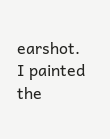earshot. I painted the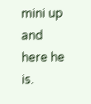mini up and here he is.